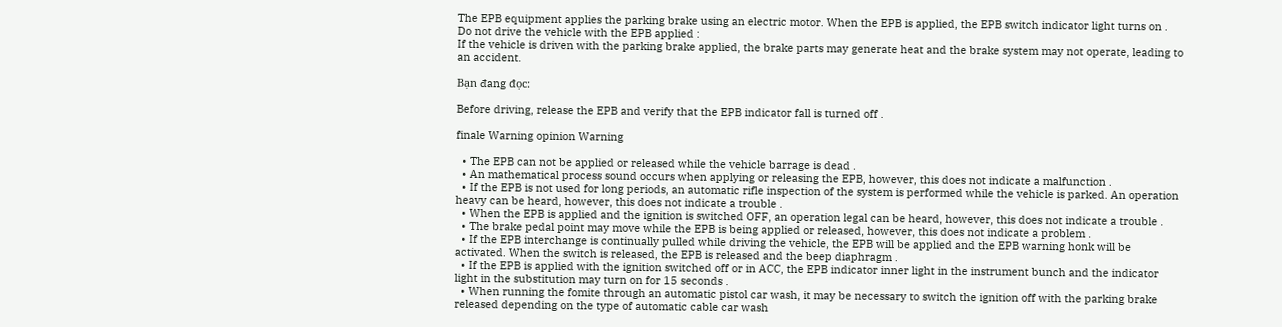The EPB equipment applies the parking brake using an electric motor. When the EPB is applied, the EPB switch indicator light turns on .
Do not drive the vehicle with the EPB applied :
If the vehicle is driven with the parking brake applied, the brake parts may generate heat and the brake system may not operate, leading to an accident.

Bạn đang đọc:

Before driving, release the EPB and verify that the EPB indicator fall is turned off .

finale Warning opinion Warning

  • The EPB can not be applied or released while the vehicle barrage is dead .
  • An mathematical process sound occurs when applying or releasing the EPB, however, this does not indicate a malfunction .
  • If the EPB is not used for long periods, an automatic rifle inspection of the system is performed while the vehicle is parked. An operation heavy can be heard, however, this does not indicate a trouble .
  • When the EPB is applied and the ignition is switched OFF, an operation legal can be heard, however, this does not indicate a trouble .
  • The brake pedal point may move while the EPB is being applied or released, however, this does not indicate a problem .
  • If the EPB interchange is continually pulled while driving the vehicle, the EPB will be applied and the EPB warning honk will be activated. When the switch is released, the EPB is released and the beep diaphragm .
  • If the EPB is applied with the ignition switched off or in ACC, the EPB indicator inner light in the instrument bunch and the indicator light in the substitution may turn on for 15 seconds .
  • When running the fomite through an automatic pistol car wash, it may be necessary to switch the ignition off with the parking brake released depending on the type of automatic cable car wash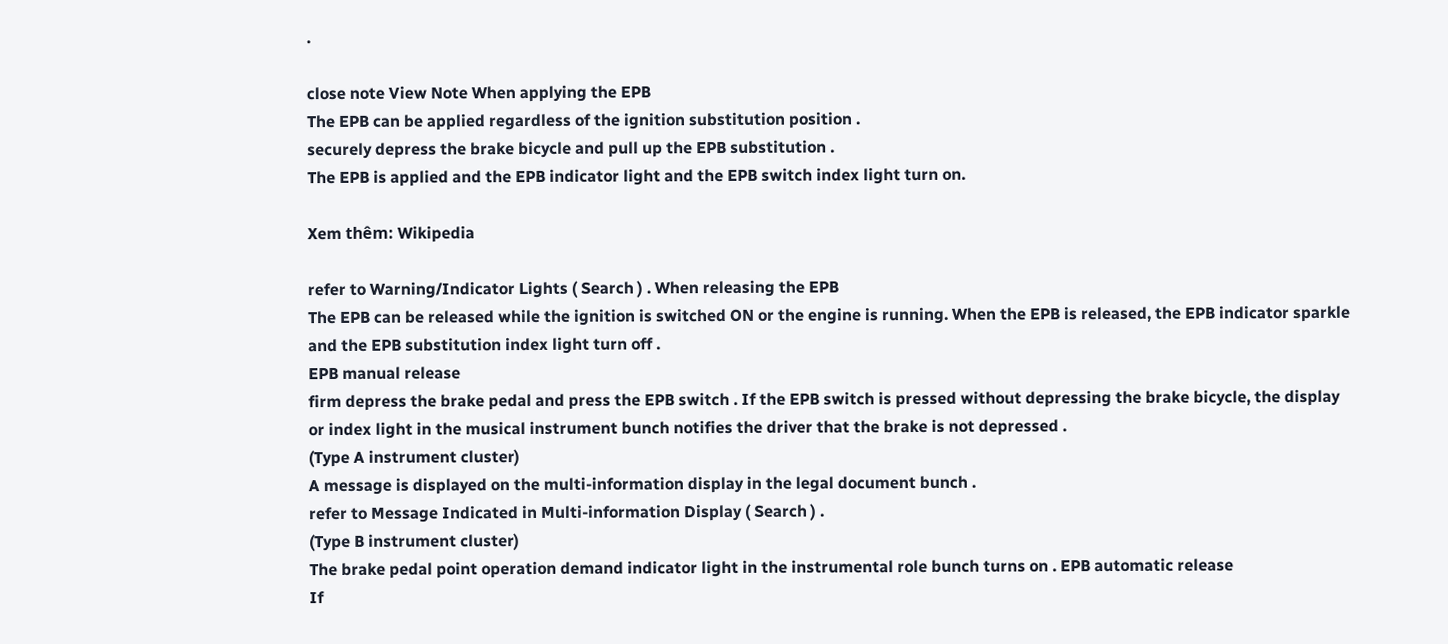.

close note View Note When applying the EPB
The EPB can be applied regardless of the ignition substitution position .
securely depress the brake bicycle and pull up the EPB substitution .
The EPB is applied and the EPB indicator light and the EPB switch index light turn on.

Xem thêm: Wikipedia

refer to Warning/Indicator Lights ( Search ) . When releasing the EPB
The EPB can be released while the ignition is switched ON or the engine is running. When the EPB is released, the EPB indicator sparkle and the EPB substitution index light turn off .
EPB manual release
firm depress the brake pedal and press the EPB switch . If the EPB switch is pressed without depressing the brake bicycle, the display or index light in the musical instrument bunch notifies the driver that the brake is not depressed .
(Type A instrument cluster)
A message is displayed on the multi-information display in the legal document bunch .
refer to Message Indicated in Multi-information Display ( Search ) .
(Type B instrument cluster)
The brake pedal point operation demand indicator light in the instrumental role bunch turns on . EPB automatic release
If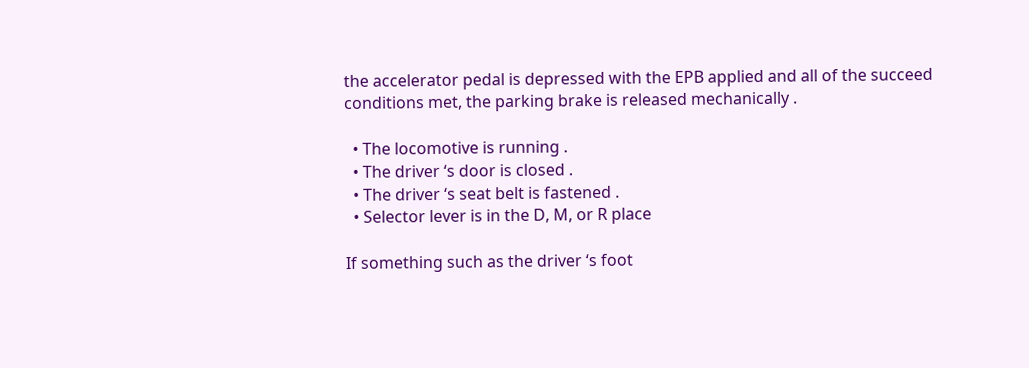the accelerator pedal is depressed with the EPB applied and all of the succeed conditions met, the parking brake is released mechanically .

  • The locomotive is running .
  • The driver ‘s door is closed .
  • The driver ‘s seat belt is fastened .
  • Selector lever is in the D, M, or R place

If something such as the driver ‘s foot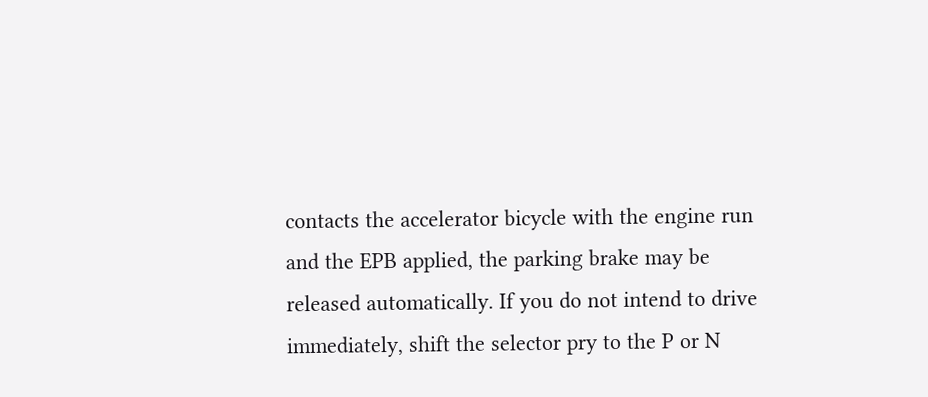contacts the accelerator bicycle with the engine run and the EPB applied, the parking brake may be released automatically. If you do not intend to drive immediately, shift the selector pry to the P or N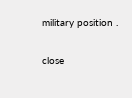military position .

close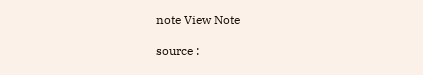note View Note

source :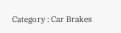Category : Car Brakes